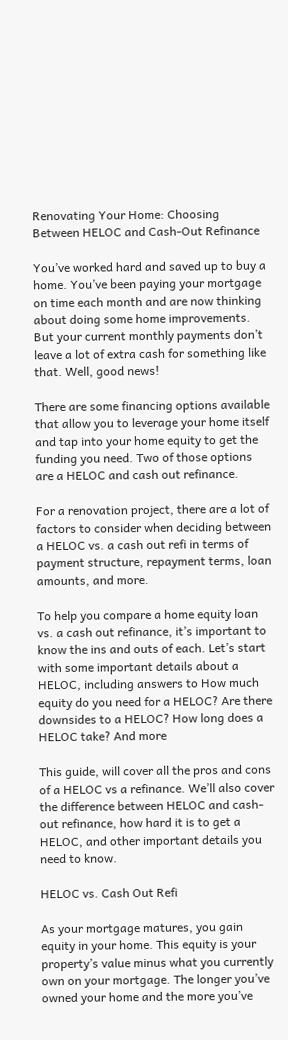Renovating Your Home: Choosing Between HELOC and Cash-Out Refinance

You’ve worked hard and saved up to buy a home. You’ve been paying your mortgage on time each month and are now thinking about doing some home improvements. But your current monthly payments don’t leave a lot of extra cash for something like that. Well, good news!

There are some financing options available that allow you to leverage your home itself and tap into your home equity to get the funding you need. Two of those options are a HELOC and cash out refinance.

For a renovation project, there are a lot of factors to consider when deciding between a HELOC vs. a cash out refi in terms of payment structure, repayment terms, loan amounts, and more.

To help you compare a home equity loan vs. a cash out refinance, it’s important to know the ins and outs of each. Let’s start with some important details about a HELOC, including answers to How much equity do you need for a HELOC? Are there downsides to a HELOC? How long does a HELOC take? And more

This guide, will cover all the pros and cons of a HELOC vs a refinance. We’ll also cover the difference between HELOC and cash-out refinance, how hard it is to get a HELOC, and other important details you need to know.

HELOC vs. Cash Out Refi

As your mortgage matures, you gain equity in your home. This equity is your property’s value minus what you currently own on your mortgage. The longer you’ve owned your home and the more you’ve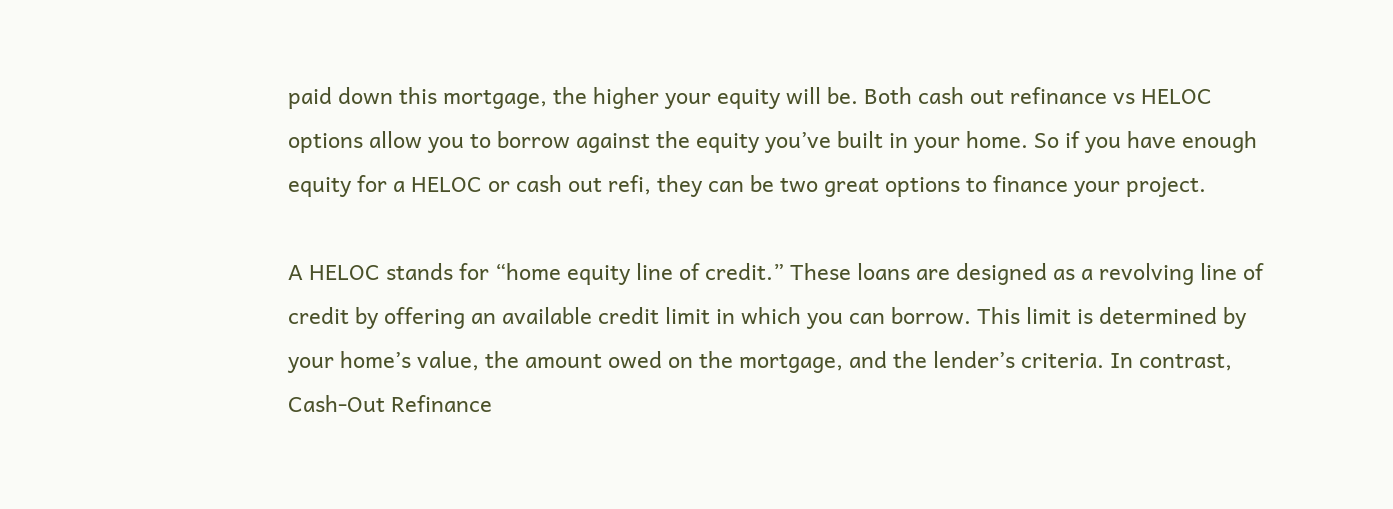paid down this mortgage, the higher your equity will be. Both cash out refinance vs HELOC options allow you to borrow against the equity you’ve built in your home. So if you have enough equity for a HELOC or cash out refi, they can be two great options to finance your project.

A HELOC stands for “home equity line of credit.” These loans are designed as a revolving line of credit by offering an available credit limit in which you can borrow. This limit is determined by your home’s value, the amount owed on the mortgage, and the lender’s criteria. In contrast, Cash-Out Refinance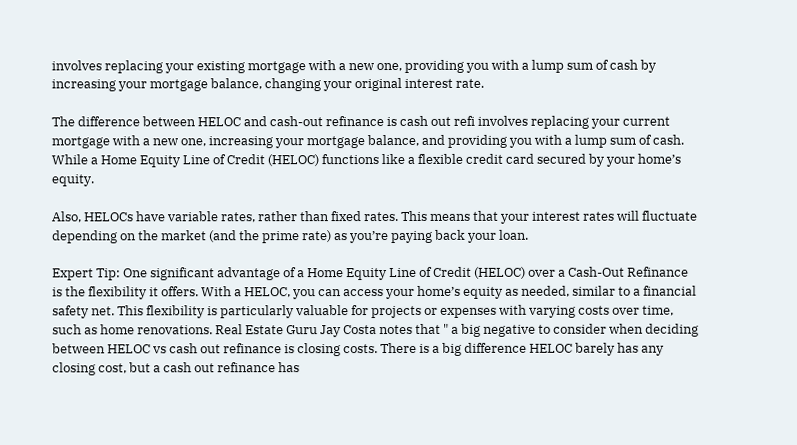involves replacing your existing mortgage with a new one, providing you with a lump sum of cash by increasing your mortgage balance, changing your original interest rate.

The difference between HELOC and cash-out refinance is cash out refi involves replacing your current mortgage with a new one, increasing your mortgage balance, and providing you with a lump sum of cash. While a Home Equity Line of Credit (HELOC) functions like a flexible credit card secured by your home’s equity.

Also, HELOCs have variable rates, rather than fixed rates. This means that your interest rates will fluctuate depending on the market (and the prime rate) as you’re paying back your loan.

Expert Tip: One significant advantage of a Home Equity Line of Credit (HELOC) over a Cash-Out Refinance is the flexibility it offers. With a HELOC, you can access your home’s equity as needed, similar to a financial safety net. This flexibility is particularly valuable for projects or expenses with varying costs over time, such as home renovations. Real Estate Guru Jay Costa notes that " a big negative to consider when deciding between HELOC vs cash out refinance is closing costs. There is a big difference HELOC barely has any closing cost, but a cash out refinance has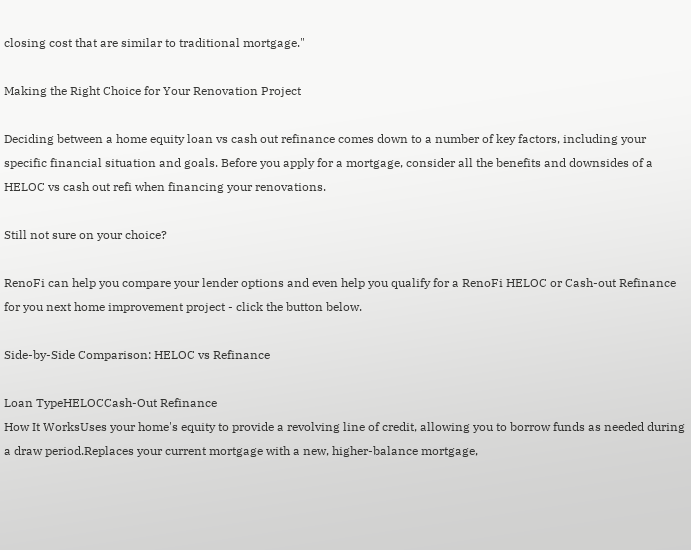closing cost that are similar to traditional mortgage."

Making the Right Choice for Your Renovation Project

Deciding between a home equity loan vs cash out refinance comes down to a number of key factors, including your specific financial situation and goals. Before you apply for a mortgage, consider all the benefits and downsides of a HELOC vs cash out refi when financing your renovations.

Still not sure on your choice?

RenoFi can help you compare your lender options and even help you qualify for a RenoFi HELOC or Cash-out Refinance for you next home improvement project - click the button below.

Side-by-Side Comparison: HELOC vs Refinance

Loan TypeHELOCCash-Out Refinance
How It WorksUses your home's equity to provide a revolving line of credit, allowing you to borrow funds as needed during a draw period.Replaces your current mortgage with a new, higher-balance mortgage,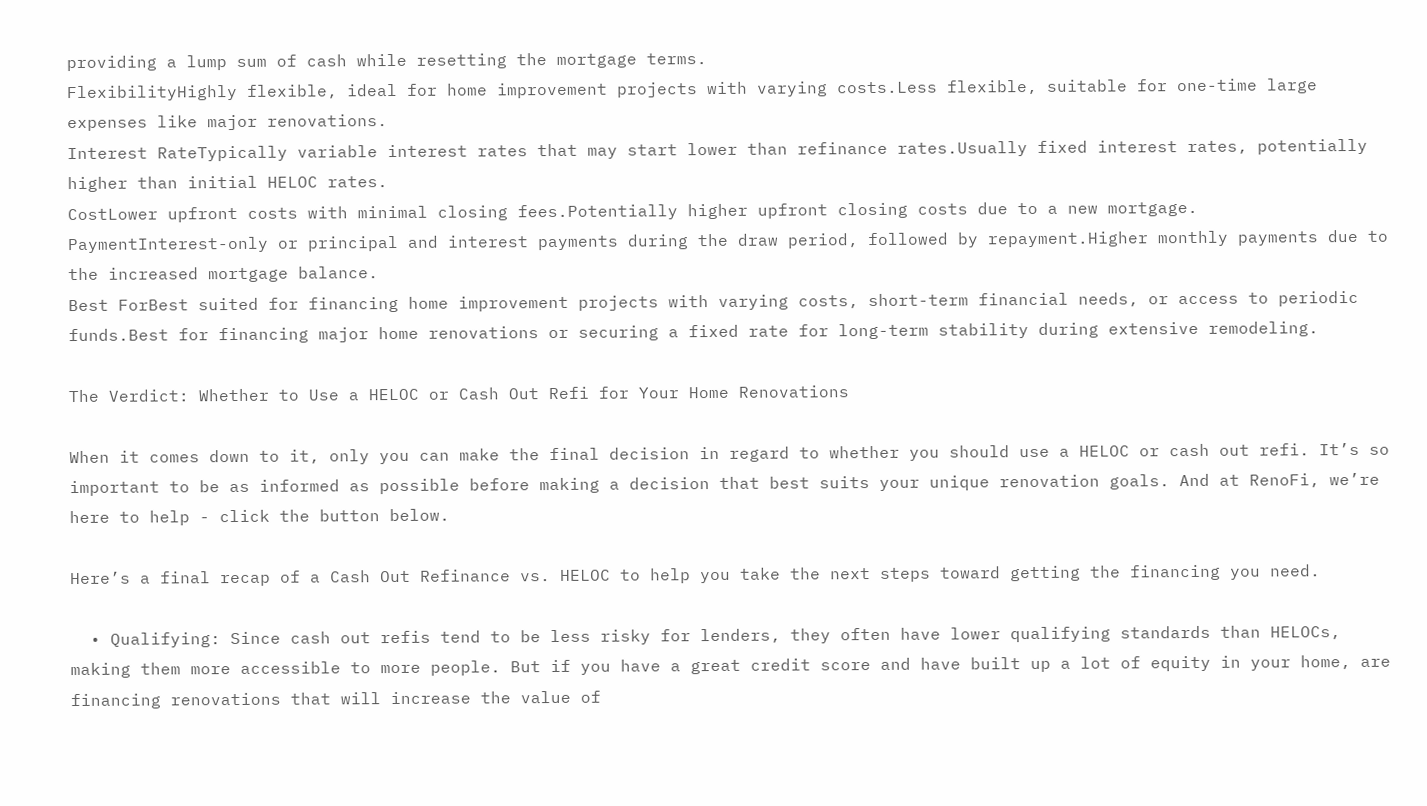providing a lump sum of cash while resetting the mortgage terms.
FlexibilityHighly flexible, ideal for home improvement projects with varying costs.Less flexible, suitable for one-time large expenses like major renovations.
Interest RateTypically variable interest rates that may start lower than refinance rates.Usually fixed interest rates, potentially higher than initial HELOC rates.
CostLower upfront costs with minimal closing fees.Potentially higher upfront closing costs due to a new mortgage.
PaymentInterest-only or principal and interest payments during the draw period, followed by repayment.Higher monthly payments due to the increased mortgage balance.
Best ForBest suited for financing home improvement projects with varying costs, short-term financial needs, or access to periodic funds.Best for financing major home renovations or securing a fixed rate for long-term stability during extensive remodeling.

The Verdict: Whether to Use a HELOC or Cash Out Refi for Your Home Renovations

When it comes down to it, only you can make the final decision in regard to whether you should use a HELOC or cash out refi. It’s so important to be as informed as possible before making a decision that best suits your unique renovation goals. And at RenoFi, we’re here to help - click the button below.

Here’s a final recap of a Cash Out Refinance vs. HELOC to help you take the next steps toward getting the financing you need.

  • Qualifying: Since cash out refis tend to be less risky for lenders, they often have lower qualifying standards than HELOCs, making them more accessible to more people. But if you have a great credit score and have built up a lot of equity in your home, are financing renovations that will increase the value of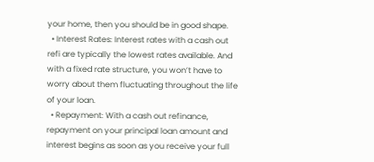your home, then you should be in good shape.
  • Interest Rates: Interest rates with a cash out refi are typically the lowest rates available. And with a fixed rate structure, you won’t have to worry about them fluctuating throughout the life of your loan.
  • Repayment: With a cash out refinance, repayment on your principal loan amount and interest begins as soon as you receive your full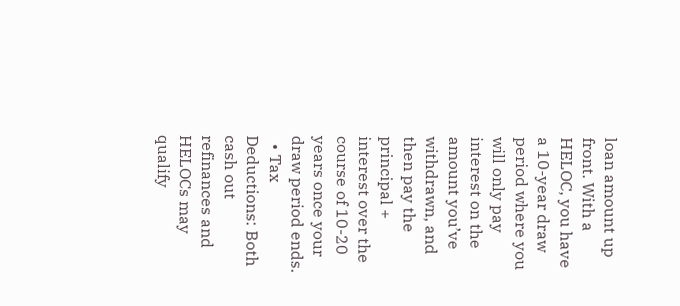loan amount up front. With a HELOC, you have a 10-year draw period where you will only pay interest on the amount you’ve withdrawn, and then pay the principal + interest over the course of 10-20 years once your draw period ends.
  • Tax Deductions: Both cash out refinances and HELOCs may qualify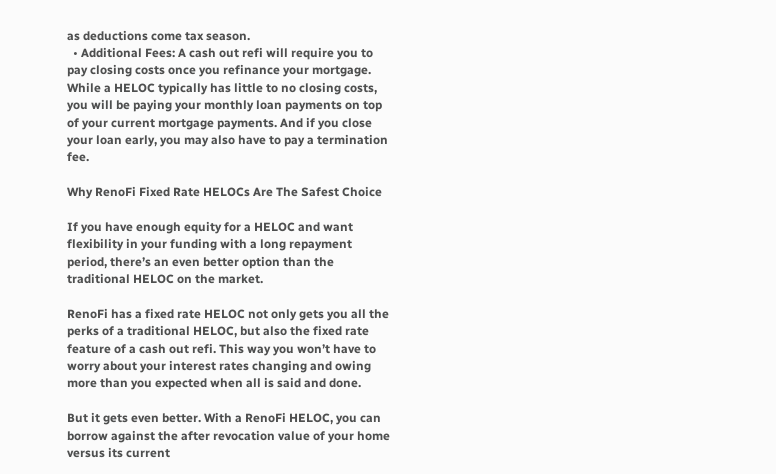as deductions come tax season.
  • Additional Fees: A cash out refi will require you to pay closing costs once you refinance your mortgage. While a HELOC typically has little to no closing costs, you will be paying your monthly loan payments on top of your current mortgage payments. And if you close your loan early, you may also have to pay a termination fee.

Why RenoFi Fixed Rate HELOCs Are The Safest Choice

If you have enough equity for a HELOC and want flexibility in your funding with a long repayment period, there’s an even better option than the traditional HELOC on the market.

RenoFi has a fixed rate HELOC not only gets you all the perks of a traditional HELOC, but also the fixed rate feature of a cash out refi. This way you won’t have to worry about your interest rates changing and owing more than you expected when all is said and done.

But it gets even better. With a RenoFi HELOC, you can borrow against the after revocation value of your home versus its current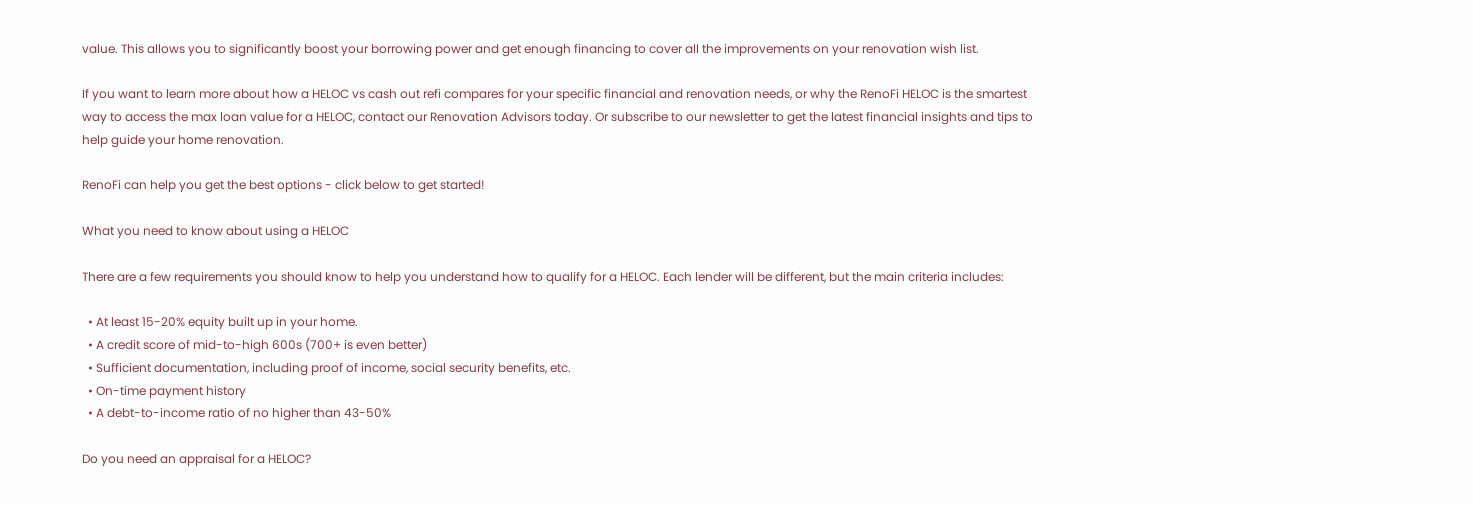value. This allows you to significantly boost your borrowing power and get enough financing to cover all the improvements on your renovation wish list.

If you want to learn more about how a HELOC vs cash out refi compares for your specific financial and renovation needs, or why the RenoFi HELOC is the smartest way to access the max loan value for a HELOC, contact our Renovation Advisors today. Or subscribe to our newsletter to get the latest financial insights and tips to help guide your home renovation.

RenoFi can help you get the best options - click below to get started!

What you need to know about using a HELOC

There are a few requirements you should know to help you understand how to qualify for a HELOC. Each lender will be different, but the main criteria includes:

  • At least 15-20% equity built up in your home.
  • A credit score of mid-to-high 600s (700+ is even better)
  • Sufficient documentation, including proof of income, social security benefits, etc.
  • On-time payment history
  • A debt-to-income ratio of no higher than 43-50%

Do you need an appraisal for a HELOC?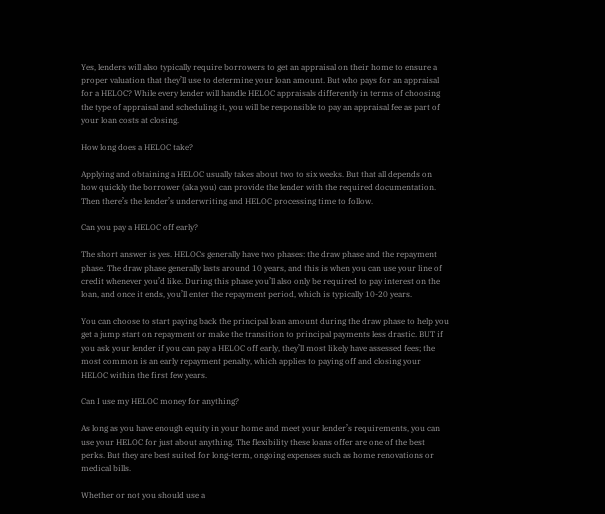Yes, lenders will also typically require borrowers to get an appraisal on their home to ensure a proper valuation that they’ll use to determine your loan amount. But who pays for an appraisal for a HELOC? While every lender will handle HELOC appraisals differently in terms of choosing the type of appraisal and scheduling it, you will be responsible to pay an appraisal fee as part of your loan costs at closing.

How long does a HELOC take?

Applying and obtaining a HELOC usually takes about two to six weeks. But that all depends on how quickly the borrower (aka you) can provide the lender with the required documentation. Then there’s the lender’s underwriting and HELOC processing time to follow.

Can you pay a HELOC off early?

The short answer is yes. HELOCs generally have two phases: the draw phase and the repayment phase. The draw phase generally lasts around 10 years, and this is when you can use your line of credit whenever you’d like. During this phase you’ll also only be required to pay interest on the loan, and once it ends, you’ll enter the repayment period, which is typically 10-20 years.

You can choose to start paying back the principal loan amount during the draw phase to help you get a jump start on repayment or make the transition to principal payments less drastic. BUT if you ask your lender if you can pay a HELOC off early, they’ll most likely have assessed fees; the most common is an early repayment penalty, which applies to paying off and closing your HELOC within the first few years.

Can I use my HELOC money for anything?

As long as you have enough equity in your home and meet your lender’s requirements, you can use your HELOC for just about anything. The flexibility these loans offer are one of the best perks. But they are best suited for long-term, ongoing expenses such as home renovations or medical bills.

Whether or not you should use a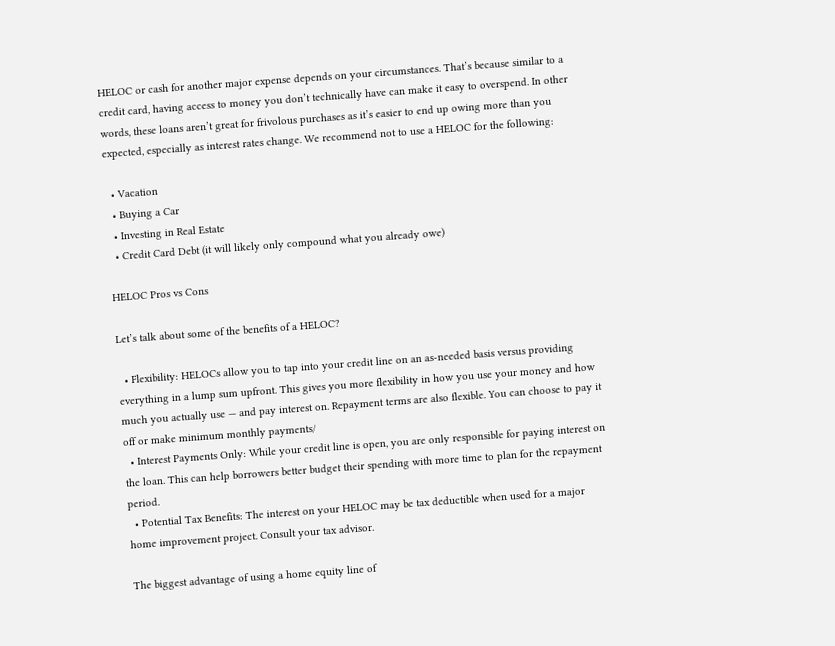HELOC or cash for another major expense depends on your circumstances. That’s because similar to a credit card, having access to money you don’t technically have can make it easy to overspend. In other words, these loans aren’t great for frivolous purchases as it’s easier to end up owing more than you expected, especially as interest rates change. We recommend not to use a HELOC for the following:

  • Vacation
  • Buying a Car
  • Investing in Real Estate
  • Credit Card Debt (it will likely only compound what you already owe)

HELOC Pros vs Cons

Let’s talk about some of the benefits of a HELOC?

  • Flexibility: HELOCs allow you to tap into your credit line on an as-needed basis versus providing everything in a lump sum upfront. This gives you more flexibility in how you use your money and how much you actually use — and pay interest on. Repayment terms are also flexible. You can choose to pay it off or make minimum monthly payments/
  • Interest Payments Only: While your credit line is open, you are only responsible for paying interest on the loan. This can help borrowers better budget their spending with more time to plan for the repayment period.
  • Potential Tax Benefits: The interest on your HELOC may be tax deductible when used for a major home improvement project. Consult your tax advisor.

The biggest advantage of using a home equity line of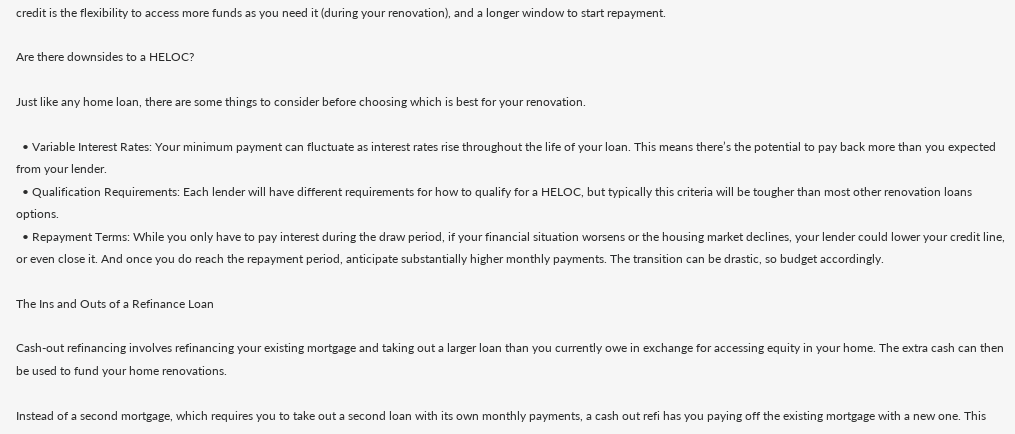credit is the flexibility to access more funds as you need it (during your renovation), and a longer window to start repayment.

Are there downsides to a HELOC?

Just like any home loan, there are some things to consider before choosing which is best for your renovation.

  • Variable Interest Rates: Your minimum payment can fluctuate as interest rates rise throughout the life of your loan. This means there’s the potential to pay back more than you expected from your lender.
  • Qualification Requirements: Each lender will have different requirements for how to qualify for a HELOC, but typically this criteria will be tougher than most other renovation loans options.
  • Repayment Terms: While you only have to pay interest during the draw period, if your financial situation worsens or the housing market declines, your lender could lower your credit line, or even close it. And once you do reach the repayment period, anticipate substantially higher monthly payments. The transition can be drastic, so budget accordingly.

The Ins and Outs of a Refinance Loan

Cash-out refinancing involves refinancing your existing mortgage and taking out a larger loan than you currently owe in exchange for accessing equity in your home. The extra cash can then be used to fund your home renovations.

Instead of a second mortgage, which requires you to take out a second loan with its own monthly payments, a cash out refi has you paying off the existing mortgage with a new one. This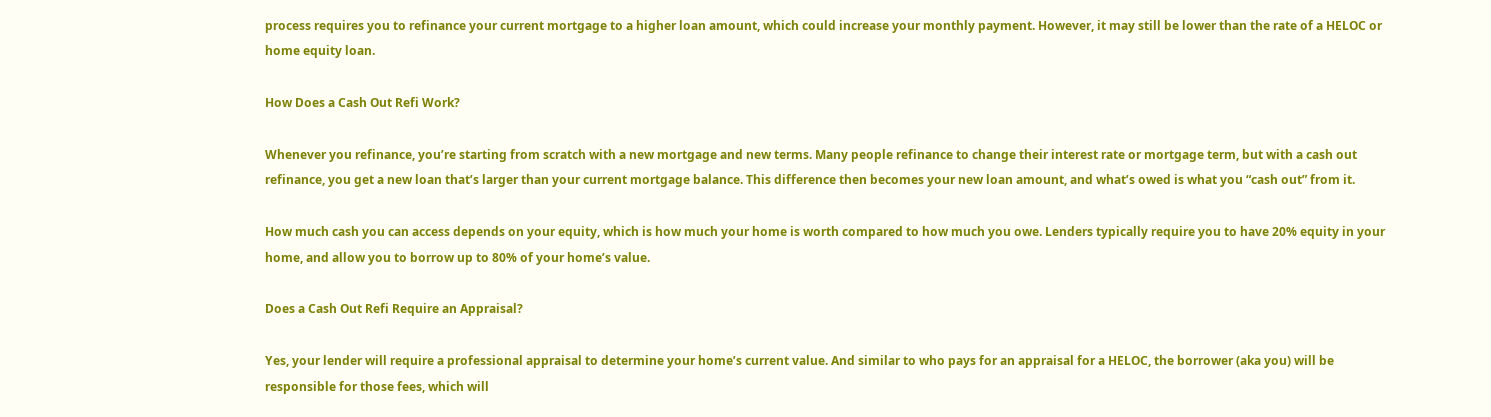process requires you to refinance your current mortgage to a higher loan amount, which could increase your monthly payment. However, it may still be lower than the rate of a HELOC or home equity loan.

How Does a Cash Out Refi Work?

Whenever you refinance, you’re starting from scratch with a new mortgage and new terms. Many people refinance to change their interest rate or mortgage term, but with a cash out refinance, you get a new loan that’s larger than your current mortgage balance. This difference then becomes your new loan amount, and what’s owed is what you “cash out” from it.

How much cash you can access depends on your equity, which is how much your home is worth compared to how much you owe. Lenders typically require you to have 20% equity in your home, and allow you to borrow up to 80% of your home’s value.

Does a Cash Out Refi Require an Appraisal?

Yes, your lender will require a professional appraisal to determine your home’s current value. And similar to who pays for an appraisal for a HELOC, the borrower (aka you) will be responsible for those fees, which will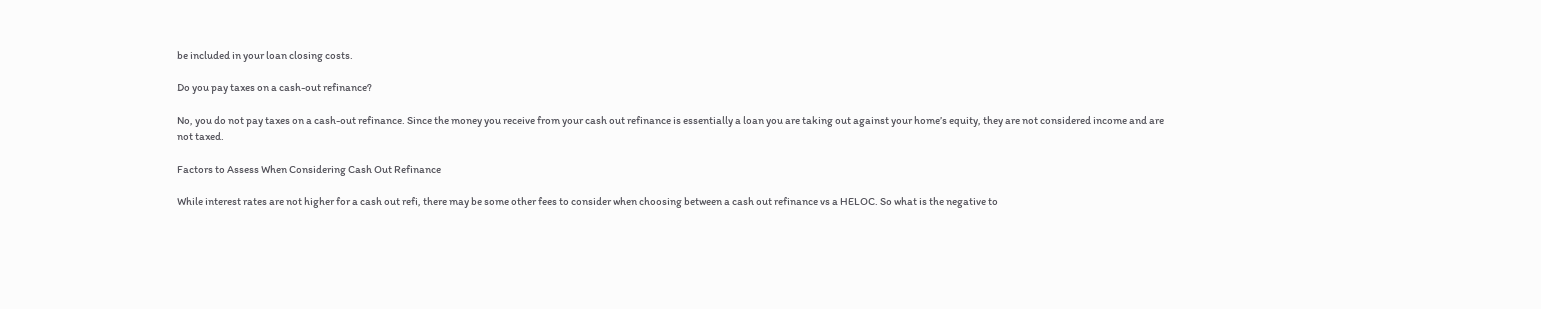be included in your loan closing costs.

Do you pay taxes on a cash-out refinance?

No, you do not pay taxes on a cash-out refinance. Since the money you receive from your cash out refinance is essentially a loan you are taking out against your home’s equity, they are not considered income and are not taxed.

Factors to Assess When Considering Cash Out Refinance

While interest rates are not higher for a cash out refi, there may be some other fees to consider when choosing between a cash out refinance vs a HELOC. So what is the negative to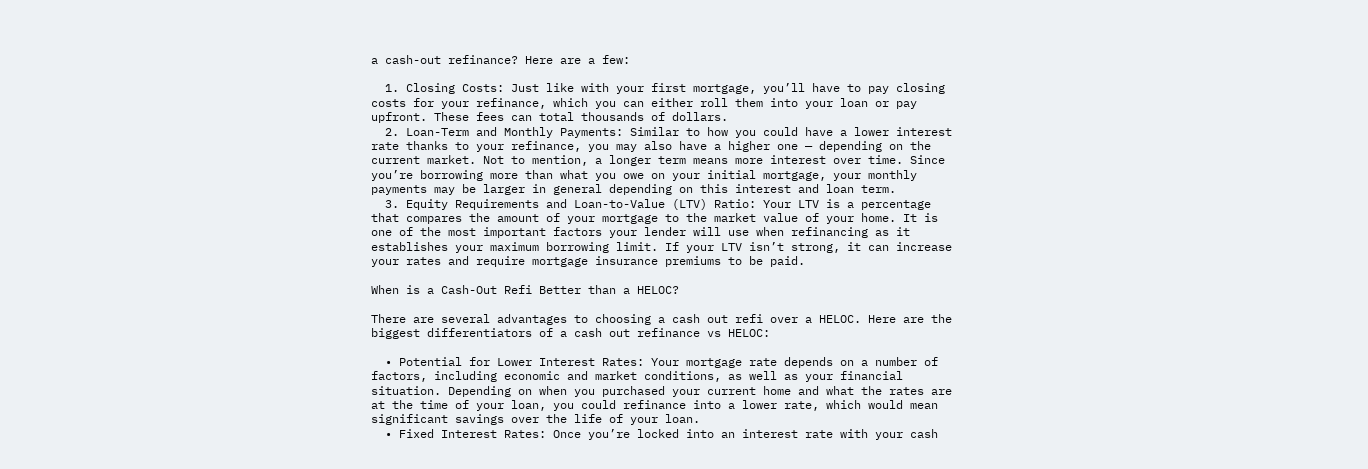a cash-out refinance? Here are a few:

  1. Closing Costs: Just like with your first mortgage, you’ll have to pay closing costs for your refinance, which you can either roll them into your loan or pay upfront. These fees can total thousands of dollars.
  2. Loan-Term and Monthly Payments: Similar to how you could have a lower interest rate thanks to your refinance, you may also have a higher one — depending on the current market. Not to mention, a longer term means more interest over time. Since you’re borrowing more than what you owe on your initial mortgage, your monthly payments may be larger in general depending on this interest and loan term.
  3. Equity Requirements and Loan-to-Value (LTV) Ratio: Your LTV is a percentage that compares the amount of your mortgage to the market value of your home. It is one of the most important factors your lender will use when refinancing as it establishes your maximum borrowing limit. If your LTV isn’t strong, it can increase your rates and require mortgage insurance premiums to be paid.

When is a Cash-Out Refi Better than a HELOC?

There are several advantages to choosing a cash out refi over a HELOC. Here are the biggest differentiators of a cash out refinance vs HELOC:

  • Potential for Lower Interest Rates: Your mortgage rate depends on a number of factors, including economic and market conditions, as well as your financial situation. Depending on when you purchased your current home and what the rates are at the time of your loan, you could refinance into a lower rate, which would mean significant savings over the life of your loan.
  • Fixed Interest Rates: Once you’re locked into an interest rate with your cash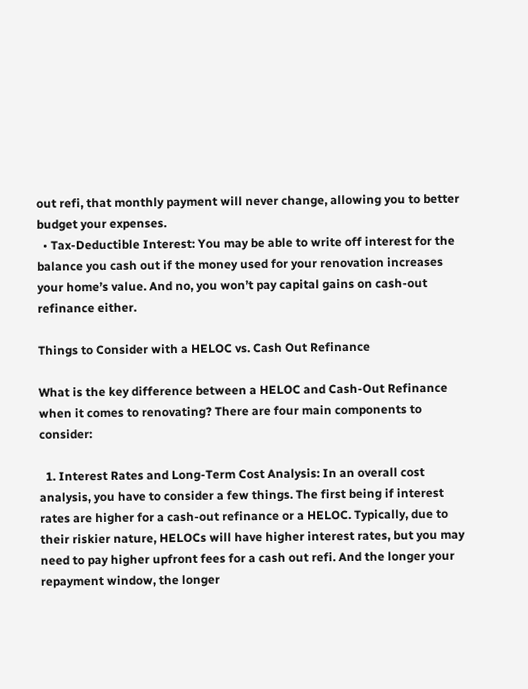out refi, that monthly payment will never change, allowing you to better budget your expenses.
  • Tax-Deductible Interest: You may be able to write off interest for the balance you cash out if the money used for your renovation increases your home’s value. And no, you won’t pay capital gains on cash-out refinance either.

Things to Consider with a HELOC vs. Cash Out Refinance

What is the key difference between a HELOC and Cash-Out Refinance when it comes to renovating? There are four main components to consider:

  1. Interest Rates and Long-Term Cost Analysis: In an overall cost analysis, you have to consider a few things. The first being if interest rates are higher for a cash-out refinance or a HELOC. Typically, due to their riskier nature, HELOCs will have higher interest rates, but you may need to pay higher upfront fees for a cash out refi. And the longer your repayment window, the longer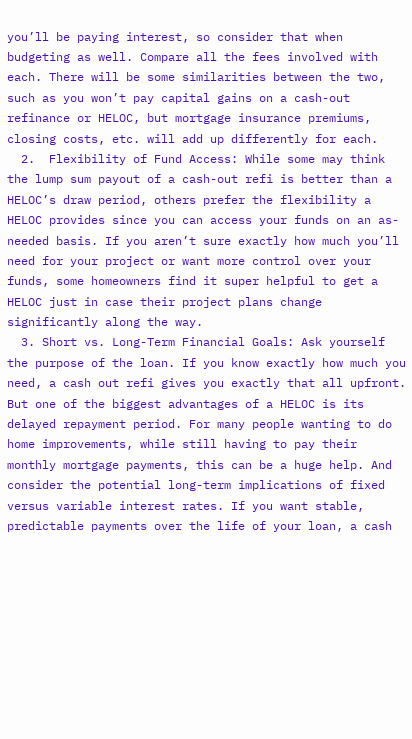you’ll be paying interest, so consider that when budgeting as well. Compare all the fees involved with each. There will be some similarities between the two, such as you won’t pay capital gains on a cash-out refinance or HELOC, but mortgage insurance premiums, closing costs, etc. will add up differently for each.
  2.  Flexibility of Fund Access: While some may think the lump sum payout of a cash-out refi is better than a HELOC’s draw period, others prefer the flexibility a HELOC provides since you can access your funds on an as-needed basis. If you aren’t sure exactly how much you’ll need for your project or want more control over your funds, some homeowners find it super helpful to get a HELOC just in case their project plans change significantly along the way.
  3. Short vs. Long-Term Financial Goals: Ask yourself the purpose of the loan. If you know exactly how much you need, a cash out refi gives you exactly that all upfront. But one of the biggest advantages of a HELOC is its delayed repayment period. For many people wanting to do home improvements, while still having to pay their monthly mortgage payments, this can be a huge help. And consider the potential long-term implications of fixed versus variable interest rates. If you want stable, predictable payments over the life of your loan, a cash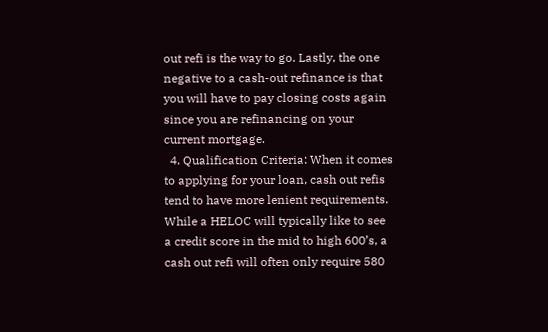out refi is the way to go. Lastly, the one negative to a cash-out refinance is that you will have to pay closing costs again since you are refinancing on your current mortgage.
  4. Qualification Criteria: When it comes to applying for your loan, cash out refis tend to have more lenient requirements. While a HELOC will typically like to see a credit score in the mid to high 600’s, a cash out refi will often only require 580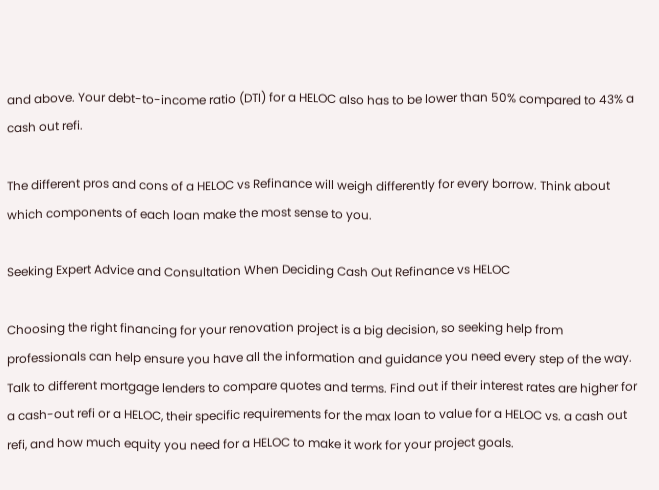and above. Your debt-to-income ratio (DTI) for a HELOC also has to be lower than 50% compared to 43% a cash out refi.

The different pros and cons of a HELOC vs Refinance will weigh differently for every borrow. Think about which components of each loan make the most sense to you.

Seeking Expert Advice and Consultation When Deciding Cash Out Refinance vs HELOC

Choosing the right financing for your renovation project is a big decision, so seeking help from professionals can help ensure you have all the information and guidance you need every step of the way. Talk to different mortgage lenders to compare quotes and terms. Find out if their interest rates are higher for a cash-out refi or a HELOC, their specific requirements for the max loan to value for a HELOC vs. a cash out refi, and how much equity you need for a HELOC to make it work for your project goals.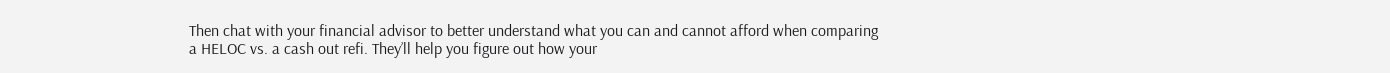Then chat with your financial advisor to better understand what you can and cannot afford when comparing a HELOC vs. a cash out refi. They’ll help you figure out how your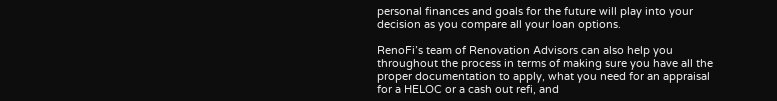personal finances and goals for the future will play into your decision as you compare all your loan options.

RenoFi’s team of Renovation Advisors can also help you throughout the process in terms of making sure you have all the proper documentation to apply, what you need for an appraisal for a HELOC or a cash out refi, and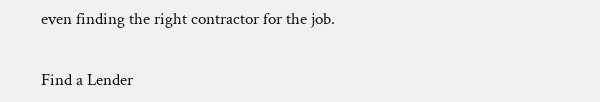even finding the right contractor for the job.

Find a Lender